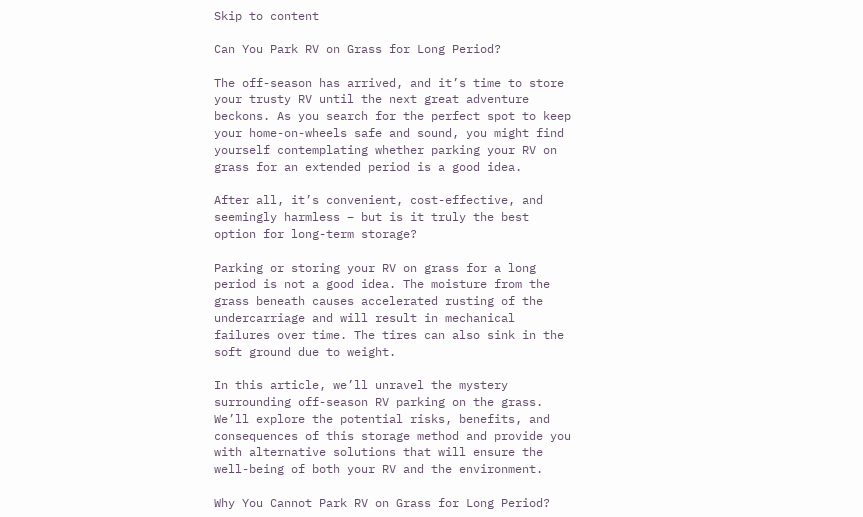Skip to content

Can You Park RV on Grass for Long Period?

The off-season has arrived, and it’s time to store your trusty RV until the next great adventure beckons. As you search for the perfect spot to keep your home-on-wheels safe and sound, you might find yourself contemplating whether parking your RV on grass for an extended period is a good idea.

After all, it’s convenient, cost-effective, and seemingly harmless – but is it truly the best option for long-term storage?

Parking or storing your RV on grass for a long period is not a good idea. The moisture from the grass beneath causes accelerated rusting of the undercarriage and will result in mechanical failures over time. The tires can also sink in the soft ground due to weight.

In this article, we’ll unravel the mystery surrounding off-season RV parking on the grass. We’ll explore the potential risks, benefits, and consequences of this storage method and provide you with alternative solutions that will ensure the well-being of both your RV and the environment.

Why You Cannot Park RV on Grass for Long Period?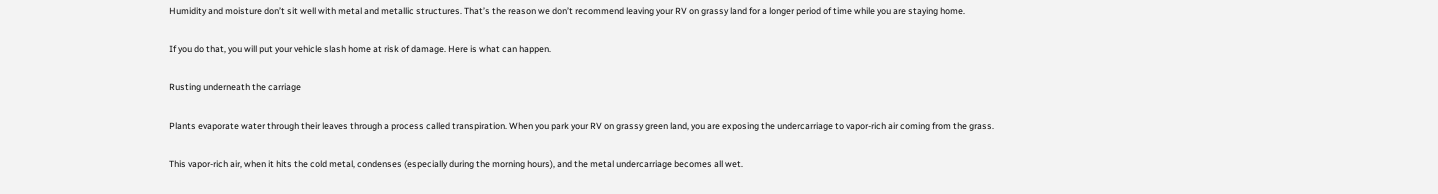Humidity and moisture don’t sit well with metal and metallic structures. That’s the reason we don’t recommend leaving your RV on grassy land for a longer period of time while you are staying home.

If you do that, you will put your vehicle slash home at risk of damage. Here is what can happen.

Rusting underneath the carriage

Plants evaporate water through their leaves through a process called transpiration. When you park your RV on grassy green land, you are exposing the undercarriage to vapor-rich air coming from the grass.

This vapor-rich air, when it hits the cold metal, condenses (especially during the morning hours), and the metal undercarriage becomes all wet.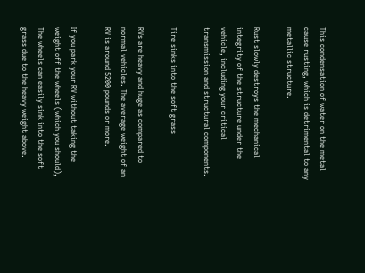This condensation of water on the metal cause rusting, which is detrimental to any metallic structure.

Rust slowly destroys the mechanical integrity of the structure under the vehicle, including your critical transmission and structural components.

Tire sinks into the soft grass

RVs are heavy and huge as compared to normal vehicles. The average weight of an RV is around 5200 pounds or more.

If you park your RV without taking the weight off the wheels (which you should), The wheels can easily sink into the soft grass due to the heavy weight above.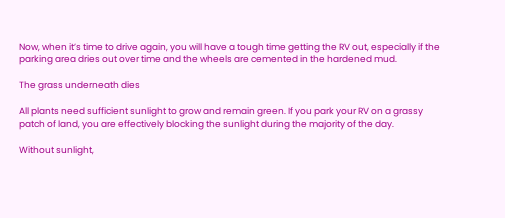Now, when it’s time to drive again, you will have a tough time getting the RV out, especially if the parking area dries out over time and the wheels are cemented in the hardened mud.

The grass underneath dies

All plants need sufficient sunlight to grow and remain green. If you park your RV on a grassy patch of land, you are effectively blocking the sunlight during the majority of the day.

Without sunlight,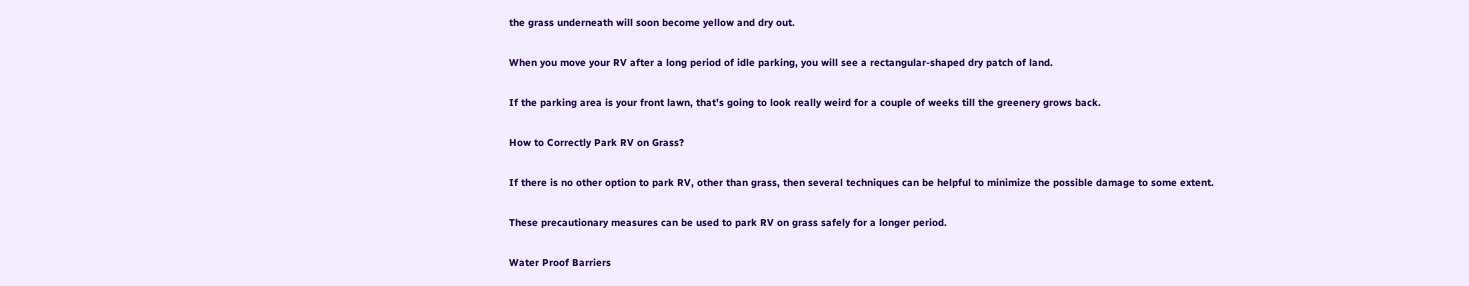the grass underneath will soon become yellow and dry out.

When you move your RV after a long period of idle parking, you will see a rectangular-shaped dry patch of land.

If the parking area is your front lawn, that’s going to look really weird for a couple of weeks till the greenery grows back.

How to Correctly Park RV on Grass?

If there is no other option to park RV, other than grass, then several techniques can be helpful to minimize the possible damage to some extent.

These precautionary measures can be used to park RV on grass safely for a longer period.

Water Proof Barriers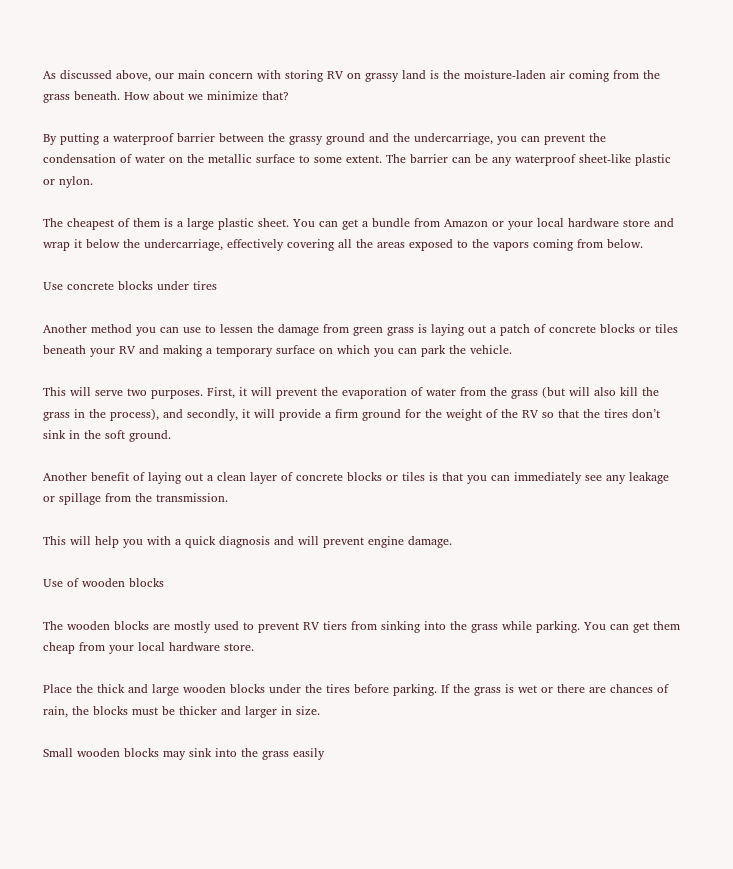As discussed above, our main concern with storing RV on grassy land is the moisture-laden air coming from the grass beneath. How about we minimize that?

By putting a waterproof barrier between the grassy ground and the undercarriage, you can prevent the condensation of water on the metallic surface to some extent. The barrier can be any waterproof sheet-like plastic or nylon.

The cheapest of them is a large plastic sheet. You can get a bundle from Amazon or your local hardware store and wrap it below the undercarriage, effectively covering all the areas exposed to the vapors coming from below.

Use concrete blocks under tires

Another method you can use to lessen the damage from green grass is laying out a patch of concrete blocks or tiles beneath your RV and making a temporary surface on which you can park the vehicle.

This will serve two purposes. First, it will prevent the evaporation of water from the grass (but will also kill the grass in the process), and secondly, it will provide a firm ground for the weight of the RV so that the tires don’t sink in the soft ground.

Another benefit of laying out a clean layer of concrete blocks or tiles is that you can immediately see any leakage or spillage from the transmission.

This will help you with a quick diagnosis and will prevent engine damage.

Use of wooden blocks

The wooden blocks are mostly used to prevent RV tiers from sinking into the grass while parking. You can get them cheap from your local hardware store.

Place the thick and large wooden blocks under the tires before parking. If the grass is wet or there are chances of rain, the blocks must be thicker and larger in size.

Small wooden blocks may sink into the grass easily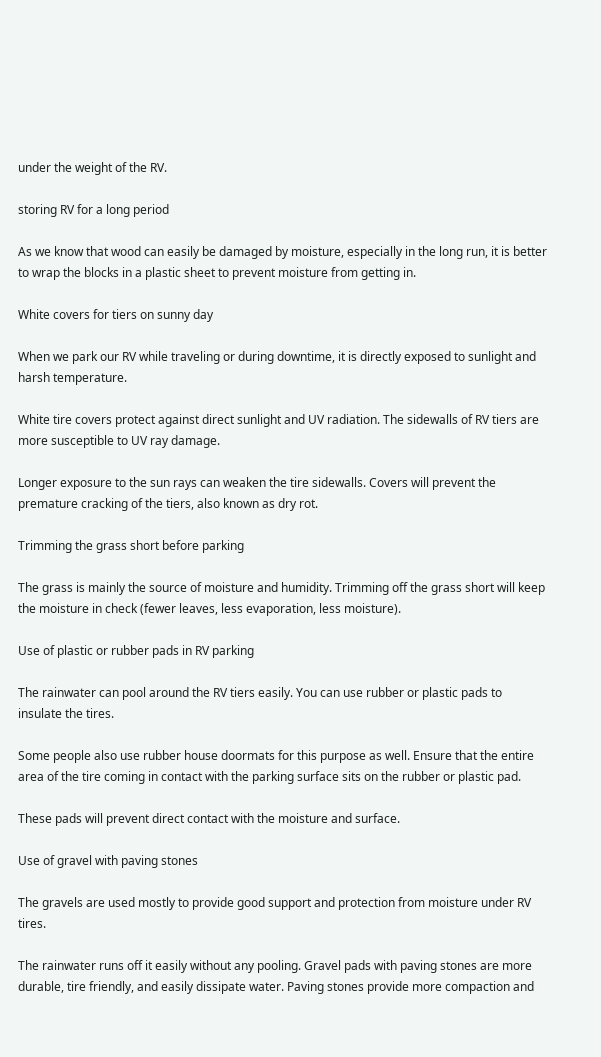under the weight of the RV.

storing RV for a long period

As we know that wood can easily be damaged by moisture, especially in the long run, it is better to wrap the blocks in a plastic sheet to prevent moisture from getting in.

White covers for tiers on sunny day

When we park our RV while traveling or during downtime, it is directly exposed to sunlight and harsh temperature.

White tire covers protect against direct sunlight and UV radiation. The sidewalls of RV tiers are more susceptible to UV ray damage.

Longer exposure to the sun rays can weaken the tire sidewalls. Covers will prevent the premature cracking of the tiers, also known as dry rot.

Trimming the grass short before parking

The grass is mainly the source of moisture and humidity. Trimming off the grass short will keep the moisture in check (fewer leaves, less evaporation, less moisture).

Use of plastic or rubber pads in RV parking

The rainwater can pool around the RV tiers easily. You can use rubber or plastic pads to insulate the tires.

Some people also use rubber house doormats for this purpose as well. Ensure that the entire area of the tire coming in contact with the parking surface sits on the rubber or plastic pad.

These pads will prevent direct contact with the moisture and surface.

Use of gravel with paving stones

The gravels are used mostly to provide good support and protection from moisture under RV tires.

The rainwater runs off it easily without any pooling. Gravel pads with paving stones are more durable, tire friendly, and easily dissipate water. Paving stones provide more compaction and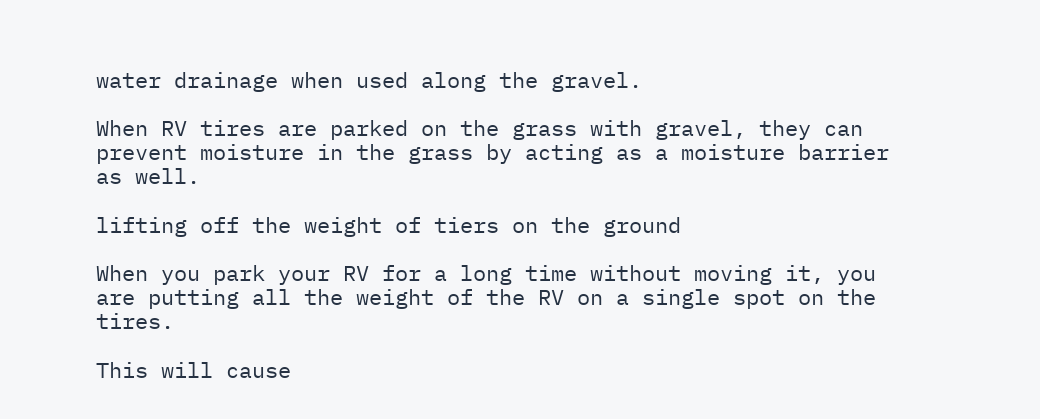water drainage when used along the gravel.

When RV tires are parked on the grass with gravel, they can prevent moisture in the grass by acting as a moisture barrier as well.

lifting off the weight of tiers on the ground

When you park your RV for a long time without moving it, you are putting all the weight of the RV on a single spot on the tires.

This will cause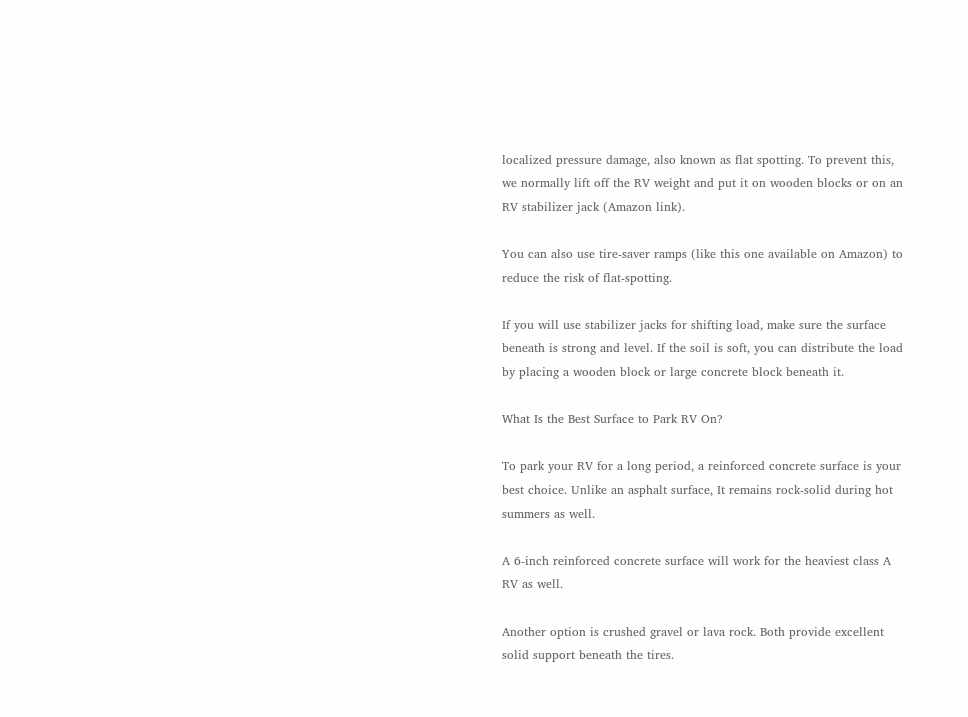localized pressure damage, also known as flat spotting. To prevent this, we normally lift off the RV weight and put it on wooden blocks or on an RV stabilizer jack (Amazon link).

You can also use tire-saver ramps (like this one available on Amazon) to reduce the risk of flat-spotting.

If you will use stabilizer jacks for shifting load, make sure the surface beneath is strong and level. If the soil is soft, you can distribute the load by placing a wooden block or large concrete block beneath it.

What Is the Best Surface to Park RV On?

To park your RV for a long period, a reinforced concrete surface is your best choice. Unlike an asphalt surface, It remains rock-solid during hot summers as well.

A 6-inch reinforced concrete surface will work for the heaviest class A RV as well.

Another option is crushed gravel or lava rock. Both provide excellent solid support beneath the tires.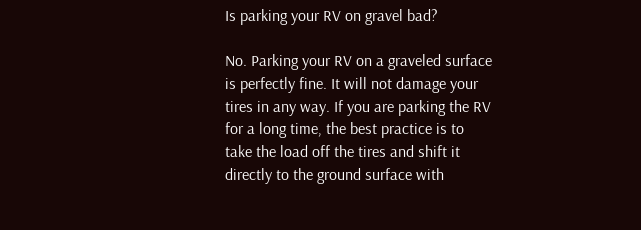Is parking your RV on gravel bad?

No. Parking your RV on a graveled surface is perfectly fine. It will not damage your tires in any way. If you are parking the RV for a long time, the best practice is to take the load off the tires and shift it directly to the ground surface with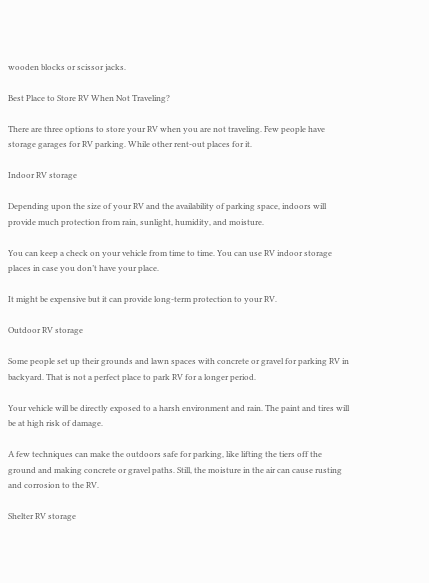wooden blocks or scissor jacks.

Best Place to Store RV When Not Traveling?

There are three options to store your RV when you are not traveling. Few people have storage garages for RV parking. While other rent-out places for it.

Indoor RV storage

Depending upon the size of your RV and the availability of parking space, indoors will provide much protection from rain, sunlight, humidity, and moisture.

You can keep a check on your vehicle from time to time. You can use RV indoor storage places in case you don’t have your place.

It might be expensive but it can provide long-term protection to your RV.

Outdoor RV storage

Some people set up their grounds and lawn spaces with concrete or gravel for parking RV in backyard. That is not a perfect place to park RV for a longer period.

Your vehicle will be directly exposed to a harsh environment and rain. The paint and tires will be at high risk of damage.

A few techniques can make the outdoors safe for parking, like lifting the tiers off the ground and making concrete or gravel paths. Still, the moisture in the air can cause rusting and corrosion to the RV.

Shelter RV storage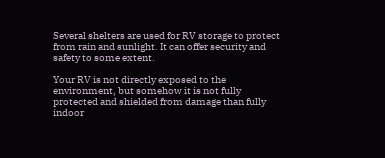Several shelters are used for RV storage to protect from rain and sunlight. It can offer security and safety to some extent.

Your RV is not directly exposed to the environment, but somehow it is not fully protected and shielded from damage than fully indoor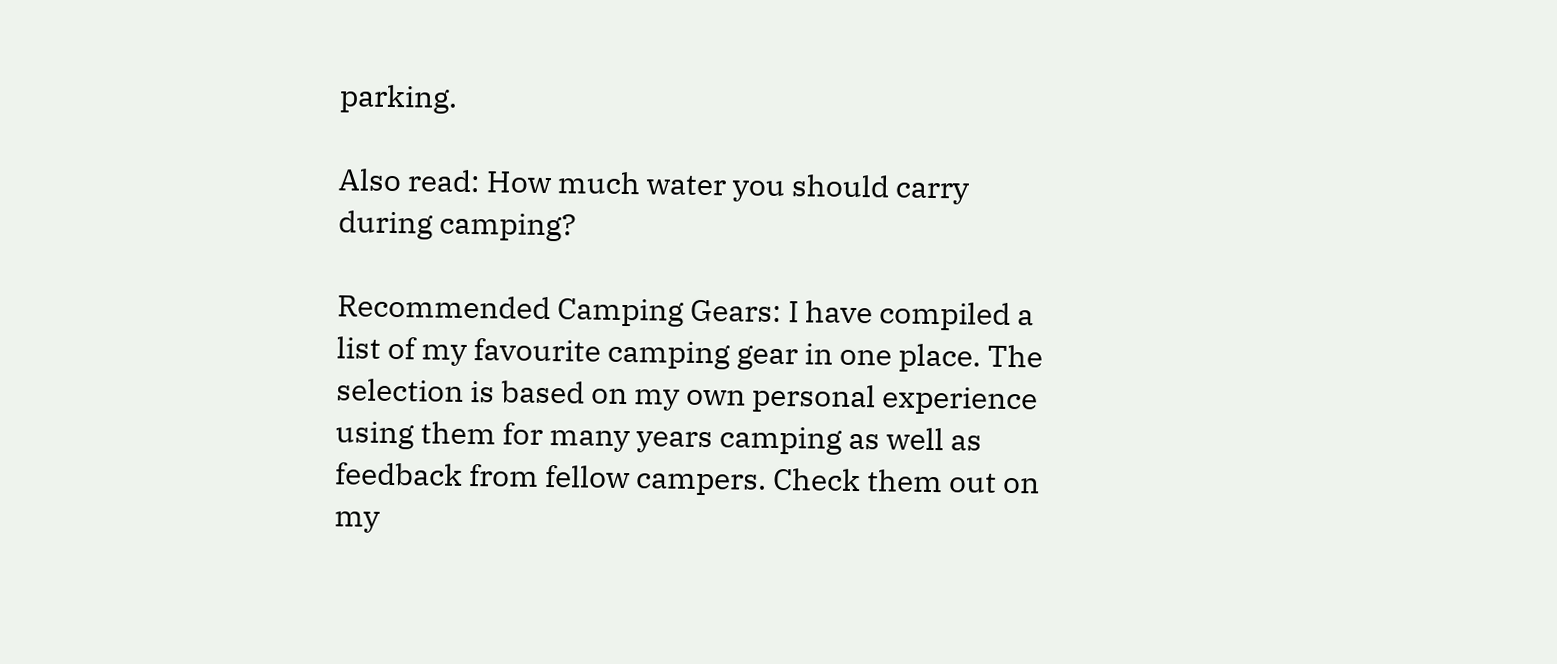parking.

Also read: How much water you should carry during camping?

Recommended Camping Gears: I have compiled a list of my favourite camping gear in one place. The selection is based on my own personal experience using them for many years camping as well as feedback from fellow campers. Check them out on my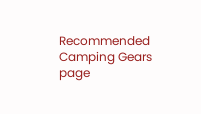Recommended Camping Gears page